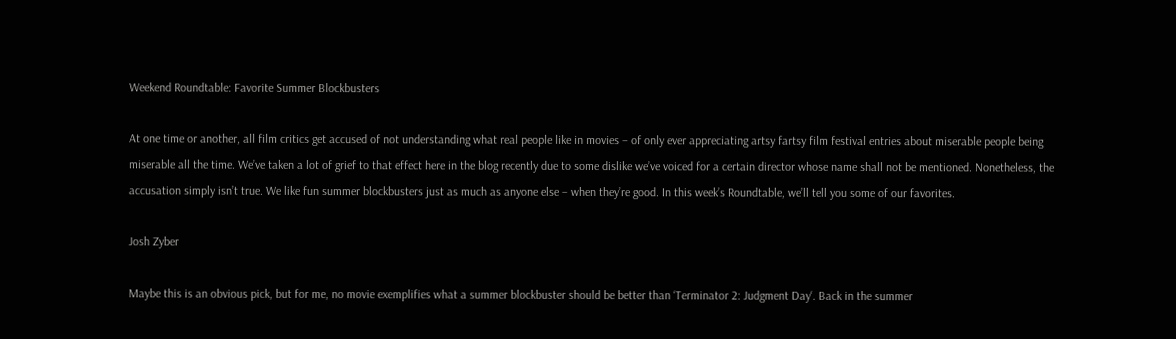Weekend Roundtable: Favorite Summer Blockbusters

At one time or another, all film critics get accused of not understanding what real people like in movies – of only ever appreciating artsy fartsy film festival entries about miserable people being miserable all the time. We’ve taken a lot of grief to that effect here in the blog recently due to some dislike we’ve voiced for a certain director whose name shall not be mentioned. Nonetheless, the accusation simply isn’t true. We like fun summer blockbusters just as much as anyone else – when they’re good. In this week’s Roundtable, we’ll tell you some of our favorites.

Josh Zyber

Maybe this is an obvious pick, but for me, no movie exemplifies what a summer blockbuster should be better than ‘Terminator 2: Judgment Day‘. Back in the summer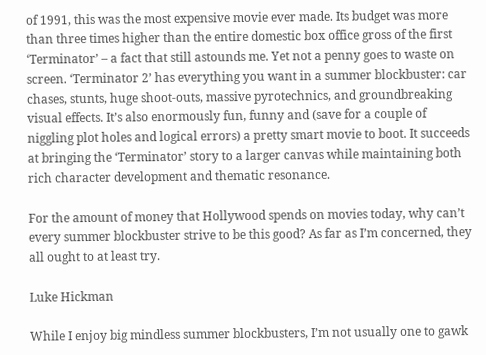of 1991, this was the most expensive movie ever made. Its budget was more than three times higher than the entire domestic box office gross of the first ‘Terminator’ – a fact that still astounds me. Yet not a penny goes to waste on screen. ‘Terminator 2’ has everything you want in a summer blockbuster: car chases, stunts, huge shoot-outs, massive pyrotechnics, and groundbreaking visual effects. It’s also enormously fun, funny and (save for a couple of niggling plot holes and logical errors) a pretty smart movie to boot. It succeeds at bringing the ‘Terminator’ story to a larger canvas while maintaining both rich character development and thematic resonance.

For the amount of money that Hollywood spends on movies today, why can’t every summer blockbuster strive to be this good? As far as I’m concerned, they all ought to at least try.

Luke Hickman

While I enjoy big mindless summer blockbusters, I’m not usually one to gawk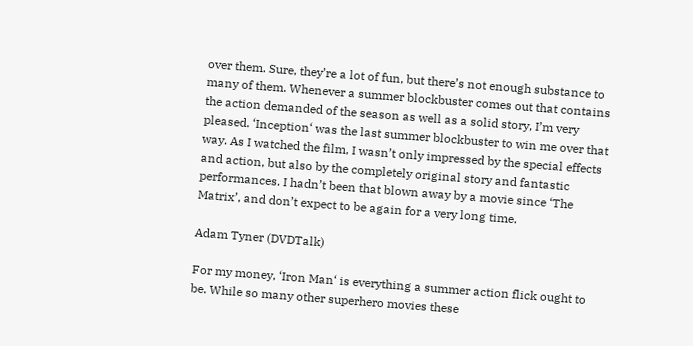over them. Sure, they’re a lot of fun, but there’s not enough substance to many of them. Whenever a summer blockbuster comes out that contains the action demanded of the season as well as a solid story, I’m very pleased. ‘Inception‘ was the last summer blockbuster to win me over that way. As I watched the film, I wasn’t only impressed by the special effects and action, but also by the completely original story and fantastic performances. I hadn’t been that blown away by a movie since ‘The Matrix’, and don’t expect to be again for a very long time.

Adam Tyner (DVDTalk)

For my money, ‘Iron Man‘ is everything a summer action flick ought to be. While so many other superhero movies these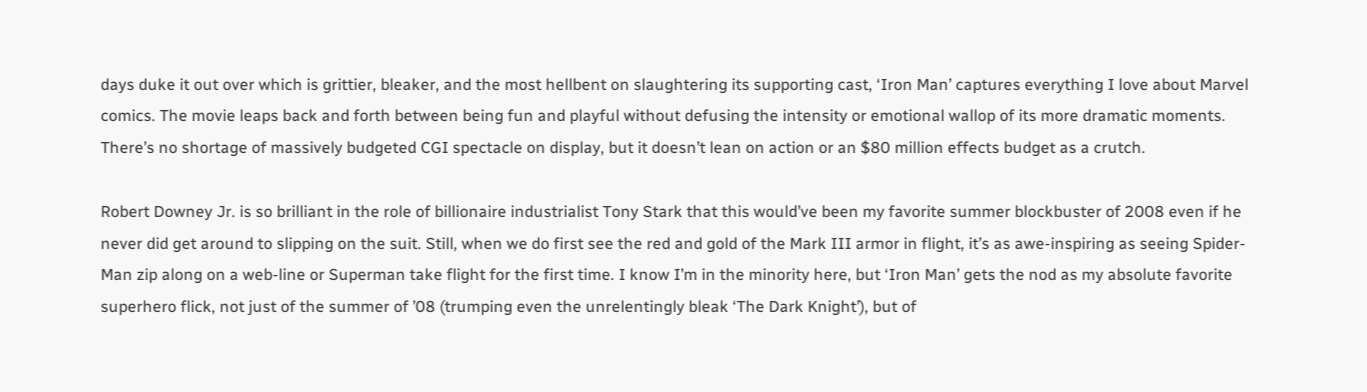days duke it out over which is grittier, bleaker, and the most hellbent on slaughtering its supporting cast, ‘Iron Man’ captures everything I love about Marvel comics. The movie leaps back and forth between being fun and playful without defusing the intensity or emotional wallop of its more dramatic moments. There’s no shortage of massively budgeted CGI spectacle on display, but it doesn’t lean on action or an $80 million effects budget as a crutch.

Robert Downey Jr. is so brilliant in the role of billionaire industrialist Tony Stark that this would’ve been my favorite summer blockbuster of 2008 even if he never did get around to slipping on the suit. Still, when we do first see the red and gold of the Mark III armor in flight, it’s as awe-inspiring as seeing Spider-Man zip along on a web-line or Superman take flight for the first time. I know I’m in the minority here, but ‘Iron Man’ gets the nod as my absolute favorite superhero flick, not just of the summer of ’08 (trumping even the unrelentingly bleak ‘The Dark Knight’), but of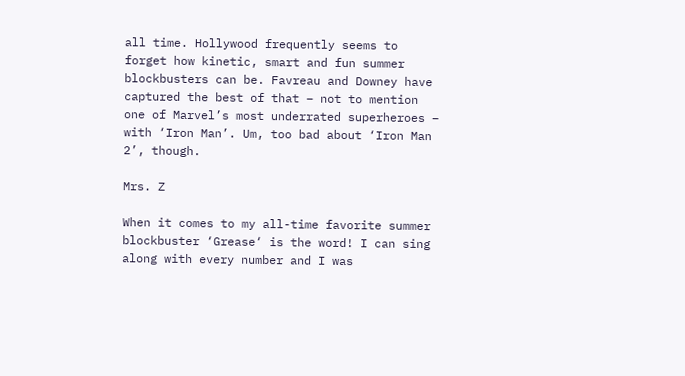all time. Hollywood frequently seems to forget how kinetic, smart and fun summer blockbusters can be. Favreau and Downey have captured the best of that – not to mention one of Marvel’s most underrated superheroes – with ‘Iron Man’. Um, too bad about ‘Iron Man 2’, though.

Mrs. Z

When it comes to my all-time favorite summer blockbuster ‘Grease‘ is the word! I can sing along with every number and I was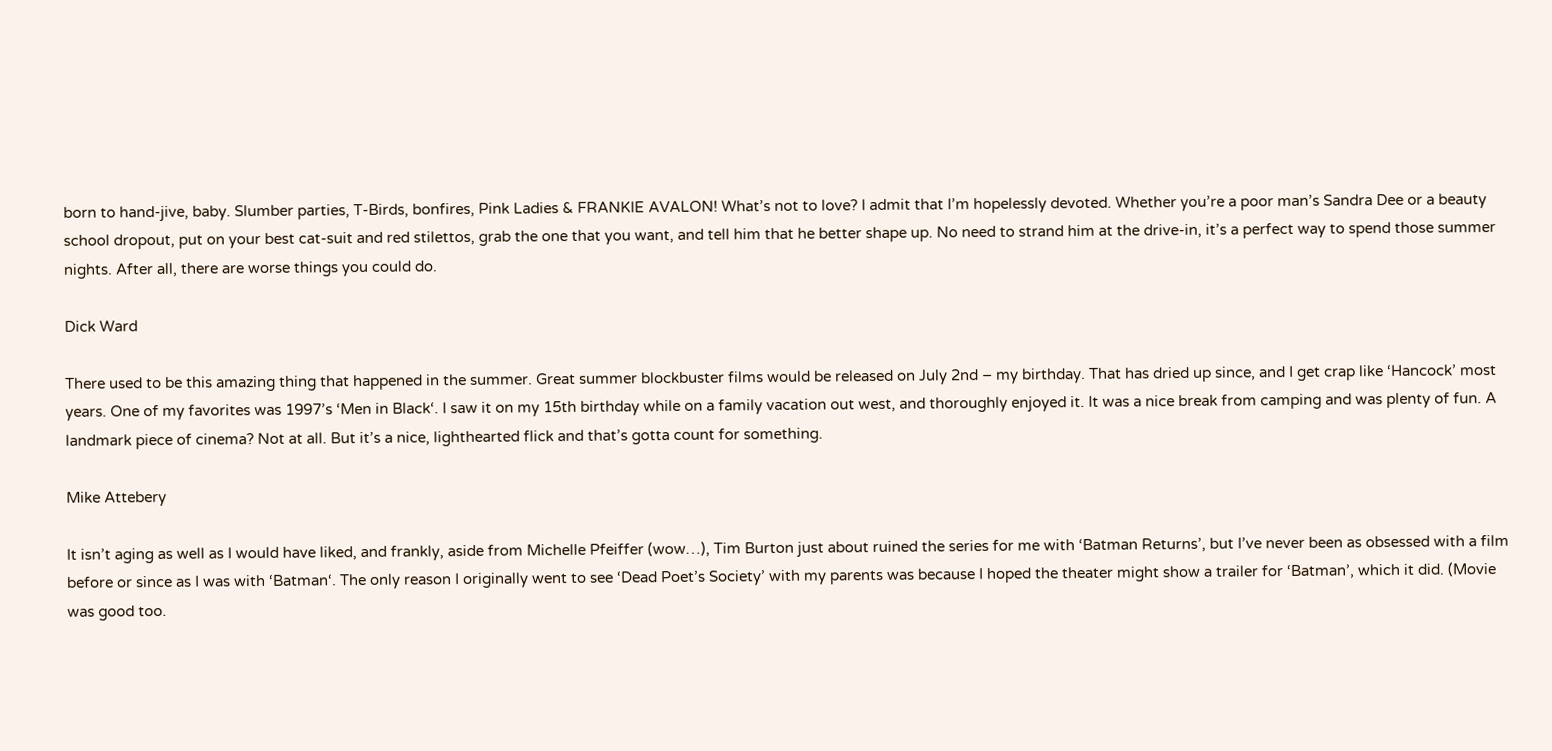born to hand-jive, baby. Slumber parties, T-Birds, bonfires, Pink Ladies & FRANKIE AVALON! What’s not to love? I admit that I’m hopelessly devoted. Whether you’re a poor man’s Sandra Dee or a beauty school dropout, put on your best cat-suit and red stilettos, grab the one that you want, and tell him that he better shape up. No need to strand him at the drive-in, it’s a perfect way to spend those summer nights. After all, there are worse things you could do.

Dick Ward

There used to be this amazing thing that happened in the summer. Great summer blockbuster films would be released on July 2nd – my birthday. That has dried up since, and I get crap like ‘Hancock’ most years. One of my favorites was 1997’s ‘Men in Black‘. I saw it on my 15th birthday while on a family vacation out west, and thoroughly enjoyed it. It was a nice break from camping and was plenty of fun. A landmark piece of cinema? Not at all. But it’s a nice, lighthearted flick and that’s gotta count for something.

Mike Attebery

It isn’t aging as well as I would have liked, and frankly, aside from Michelle Pfeiffer (wow…), Tim Burton just about ruined the series for me with ‘Batman Returns’, but I’ve never been as obsessed with a film before or since as I was with ‘Batman‘. The only reason I originally went to see ‘Dead Poet’s Society’ with my parents was because I hoped the theater might show a trailer for ‘Batman’, which it did. (Movie was good too.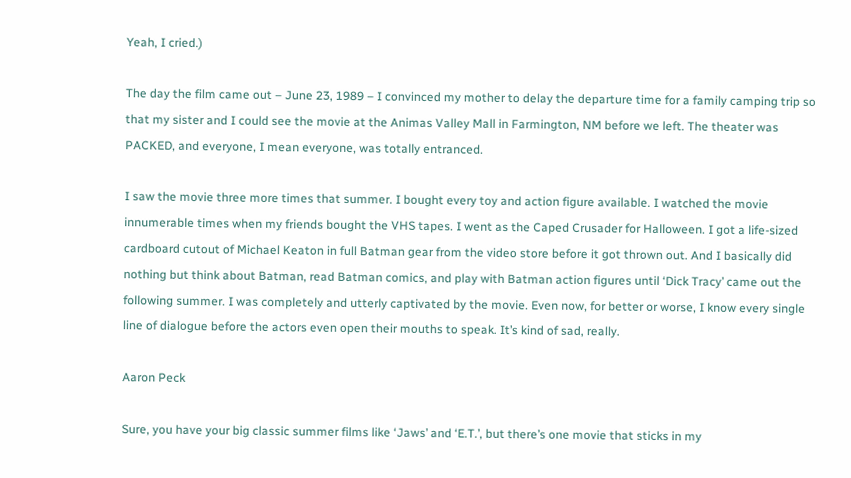Yeah, I cried.)

The day the film came out – June 23, 1989 – I convinced my mother to delay the departure time for a family camping trip so that my sister and I could see the movie at the Animas Valley Mall in Farmington, NM before we left. The theater was PACKED, and everyone, I mean everyone, was totally entranced.

I saw the movie three more times that summer. I bought every toy and action figure available. I watched the movie innumerable times when my friends bought the VHS tapes. I went as the Caped Crusader for Halloween. I got a life-sized cardboard cutout of Michael Keaton in full Batman gear from the video store before it got thrown out. And I basically did nothing but think about Batman, read Batman comics, and play with Batman action figures until ‘Dick Tracy’ came out the following summer. I was completely and utterly captivated by the movie. Even now, for better or worse, I know every single line of dialogue before the actors even open their mouths to speak. It’s kind of sad, really.

Aaron Peck

Sure, you have your big classic summer films like ‘Jaws’ and ‘E.T.’, but there’s one movie that sticks in my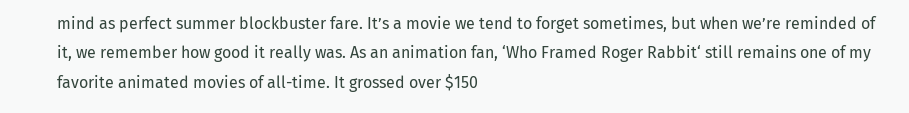mind as perfect summer blockbuster fare. It’s a movie we tend to forget sometimes, but when we’re reminded of it, we remember how good it really was. As an animation fan, ‘Who Framed Roger Rabbit‘ still remains one of my favorite animated movies of all-time. It grossed over $150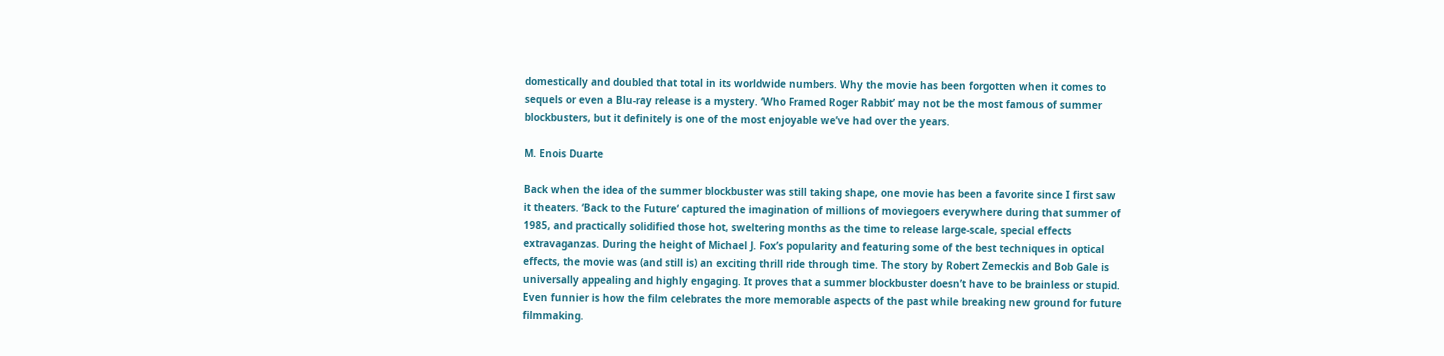domestically and doubled that total in its worldwide numbers. Why the movie has been forgotten when it comes to sequels or even a Blu-ray release is a mystery. ‘Who Framed Roger Rabbit’ may not be the most famous of summer blockbusters, but it definitely is one of the most enjoyable we’ve had over the years.

M. Enois Duarte

Back when the idea of the summer blockbuster was still taking shape, one movie has been a favorite since I first saw it theaters. ‘Back to the Future‘ captured the imagination of millions of moviegoers everywhere during that summer of 1985, and practically solidified those hot, sweltering months as the time to release large-scale, special effects extravaganzas. During the height of Michael J. Fox’s popularity and featuring some of the best techniques in optical effects, the movie was (and still is) an exciting thrill ride through time. The story by Robert Zemeckis and Bob Gale is universally appealing and highly engaging. It proves that a summer blockbuster doesn’t have to be brainless or stupid. Even funnier is how the film celebrates the more memorable aspects of the past while breaking new ground for future filmmaking.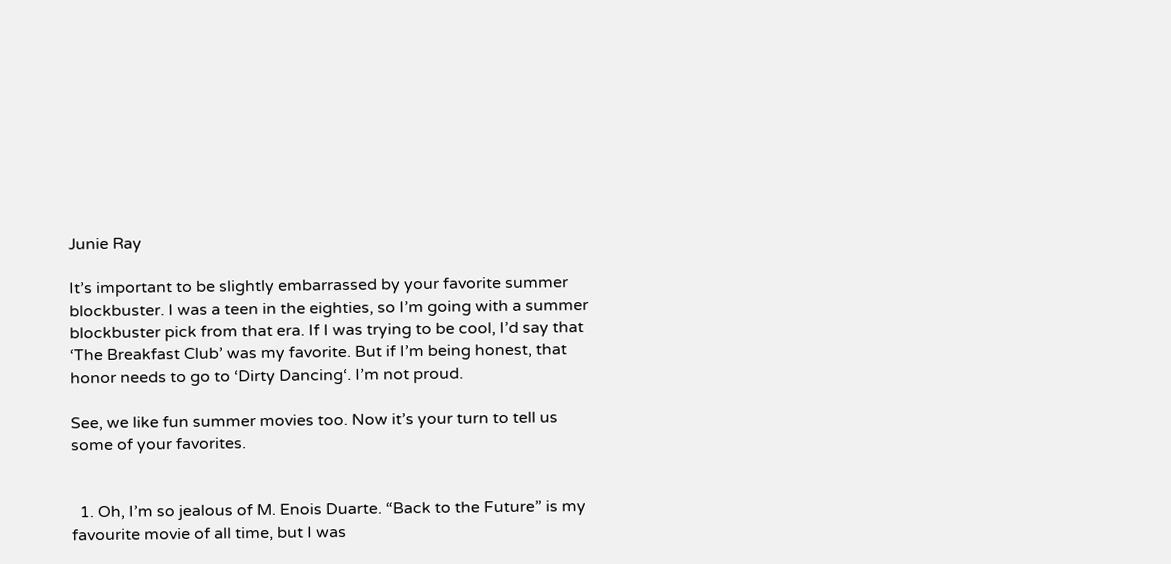Junie Ray

It’s important to be slightly embarrassed by your favorite summer blockbuster. I was a teen in the eighties, so I’m going with a summer blockbuster pick from that era. If I was trying to be cool, I’d say that ‘The Breakfast Club’ was my favorite. But if I’m being honest, that honor needs to go to ‘Dirty Dancing‘. I’m not proud.

See, we like fun summer movies too. Now it’s your turn to tell us some of your favorites.


  1. Oh, I’m so jealous of M. Enois Duarte. “Back to the Future” is my favourite movie of all time, but I was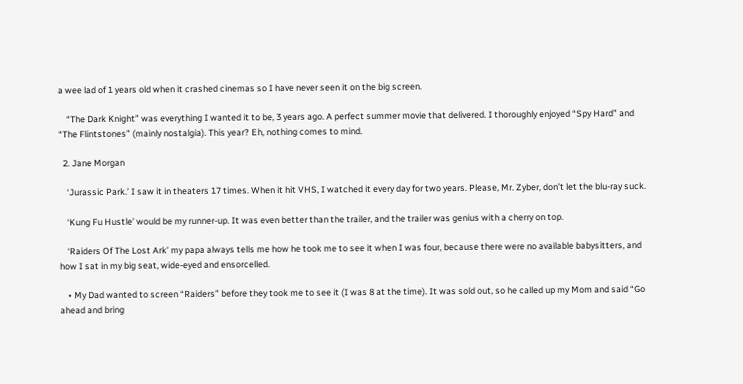a wee lad of 1 years old when it crashed cinemas so I have never seen it on the big screen.

    “The Dark Knight” was everything I wanted it to be, 3 years ago. A perfect summer movie that delivered. I thoroughly enjoyed “Spy Hard” and “The Flintstones” (mainly nostalgia). This year? Eh, nothing comes to mind.

  2. Jane Morgan

    ‘Jurassic Park.’ I saw it in theaters 17 times. When it hit VHS, I watched it every day for two years. Please, Mr. Zyber, don’t let the blu-ray suck.

    ‘Kung Fu Hustle’ would be my runner-up. It was even better than the trailer, and the trailer was genius with a cherry on top.

    ‘Raiders Of The Lost Ark’ my papa always tells me how he took me to see it when I was four, because there were no available babysitters, and how I sat in my big seat, wide-eyed and ensorcelled.

    • My Dad wanted to screen “Raiders” before they took me to see it (I was 8 at the time). It was sold out, so he called up my Mom and said “Go ahead and bring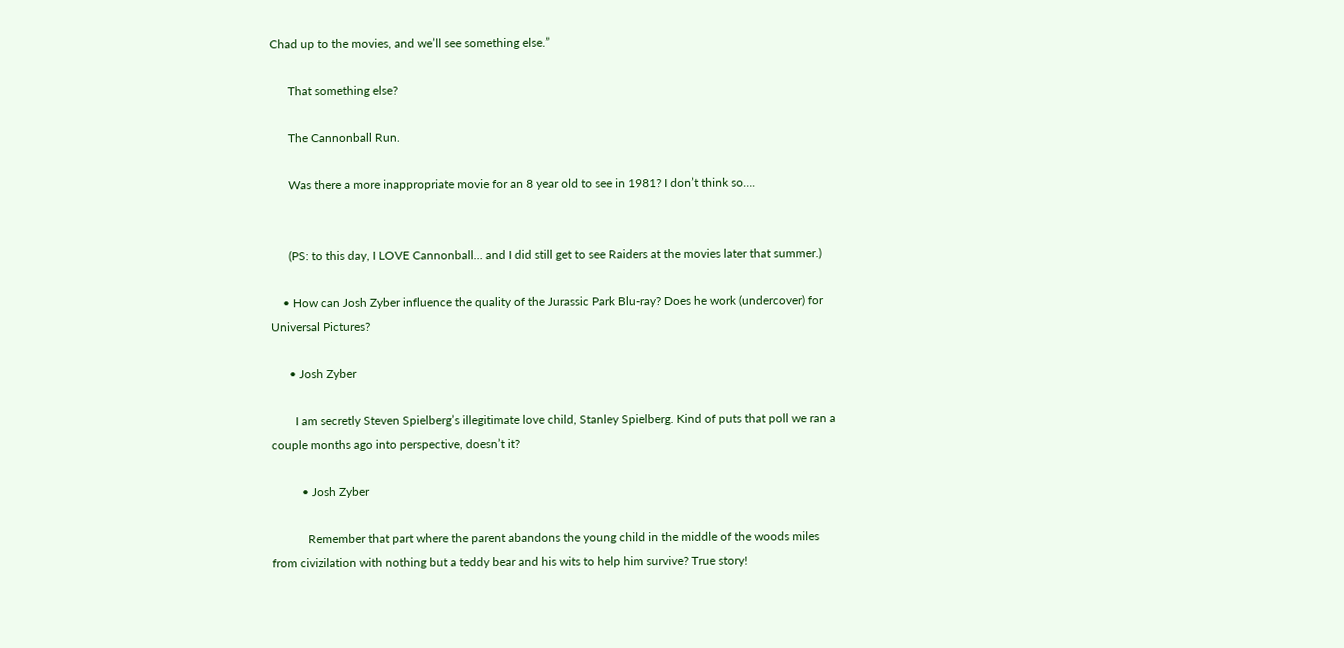Chad up to the movies, and we’ll see something else.”

      That something else?

      The Cannonball Run.

      Was there a more inappropriate movie for an 8 year old to see in 1981? I don’t think so….


      (PS: to this day, I LOVE Cannonball… and I did still get to see Raiders at the movies later that summer.)

    • How can Josh Zyber influence the quality of the Jurassic Park Blu-ray? Does he work (undercover) for Universal Pictures?

      • Josh Zyber

        I am secretly Steven Spielberg’s illegitimate love child, Stanley Spielberg. Kind of puts that poll we ran a couple months ago into perspective, doesn’t it?

          • Josh Zyber

            Remember that part where the parent abandons the young child in the middle of the woods miles from civizilation with nothing but a teddy bear and his wits to help him survive? True story!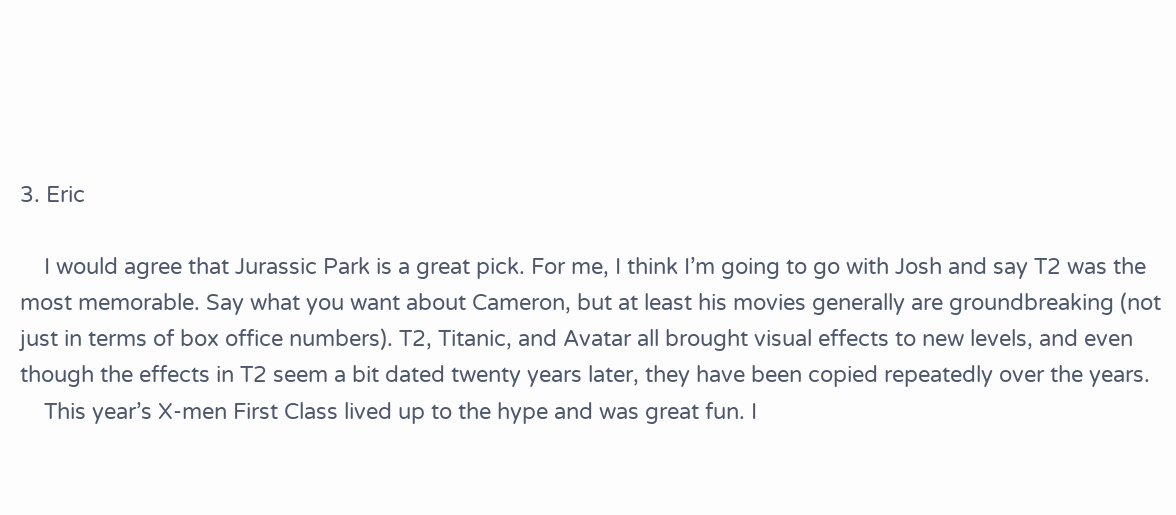3. Eric

    I would agree that Jurassic Park is a great pick. For me, I think I’m going to go with Josh and say T2 was the most memorable. Say what you want about Cameron, but at least his movies generally are groundbreaking (not just in terms of box office numbers). T2, Titanic, and Avatar all brought visual effects to new levels, and even though the effects in T2 seem a bit dated twenty years later, they have been copied repeatedly over the years.
    This year’s X-men First Class lived up to the hype and was great fun. I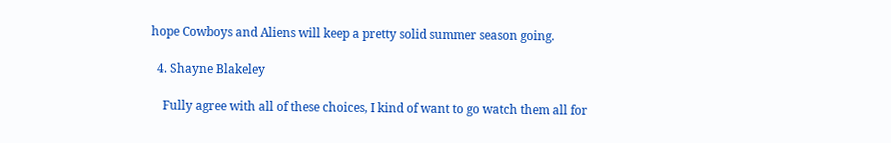hope Cowboys and Aliens will keep a pretty solid summer season going.

  4. Shayne Blakeley

    Fully agree with all of these choices, I kind of want to go watch them all for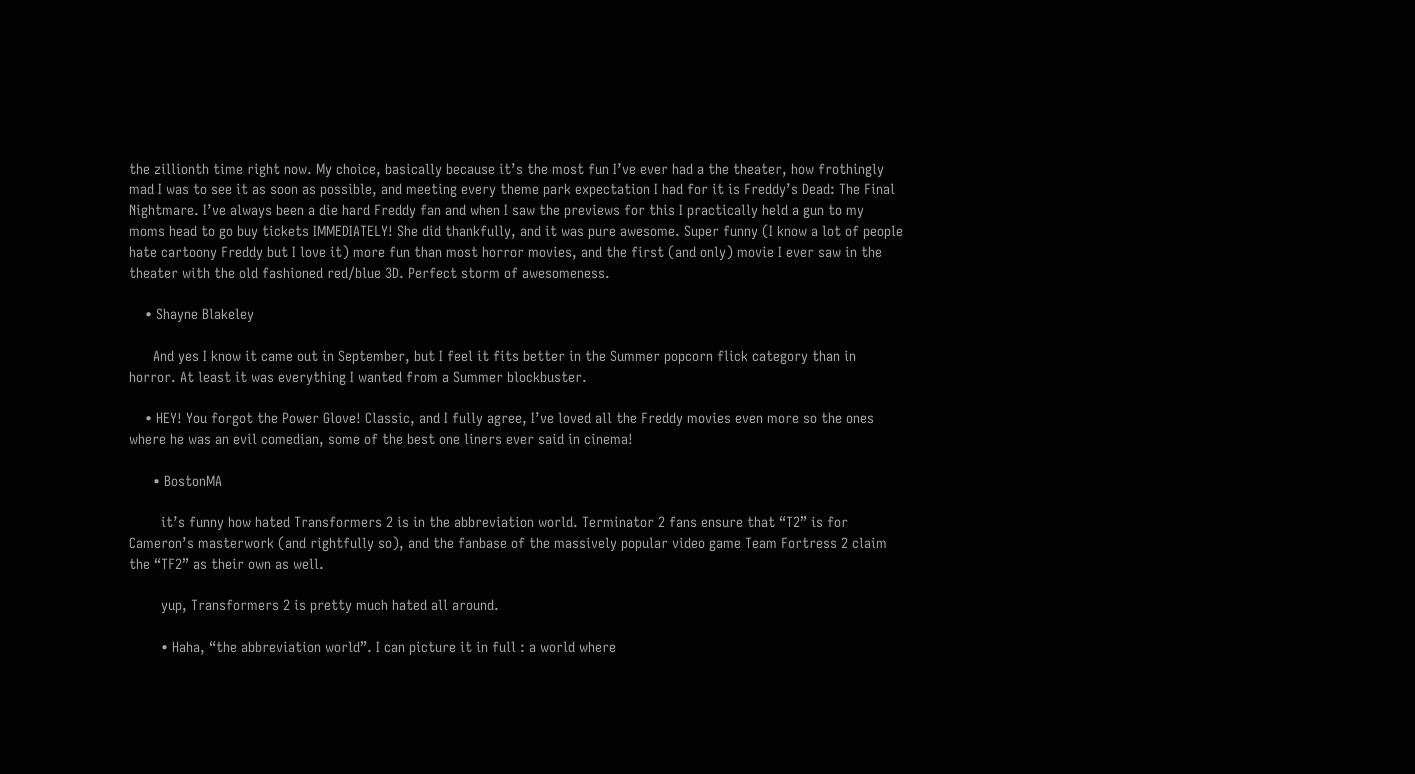the zillionth time right now. My choice, basically because it’s the most fun I’ve ever had a the theater, how frothingly mad I was to see it as soon as possible, and meeting every theme park expectation I had for it is Freddy’s Dead: The Final Nightmare. I’ve always been a die hard Freddy fan and when I saw the previews for this I practically held a gun to my moms head to go buy tickets IMMEDIATELY! She did thankfully, and it was pure awesome. Super funny (I know a lot of people hate cartoony Freddy but I love it) more fun than most horror movies, and the first (and only) movie I ever saw in the theater with the old fashioned red/blue 3D. Perfect storm of awesomeness.

    • Shayne Blakeley

      And yes I know it came out in September, but I feel it fits better in the Summer popcorn flick category than in horror. At least it was everything I wanted from a Summer blockbuster.

    • HEY! You forgot the Power Glove! Classic, and I fully agree, I’ve loved all the Freddy movies even more so the ones where he was an evil comedian, some of the best one liners ever said in cinema!

      • BostonMA

        it’s funny how hated Transformers 2 is in the abbreviation world. Terminator 2 fans ensure that “T2” is for Cameron’s masterwork (and rightfully so), and the fanbase of the massively popular video game Team Fortress 2 claim the “TF2” as their own as well.

        yup, Transformers 2 is pretty much hated all around.

        • Haha, “the abbreviation world”. I can picture it in full : a world where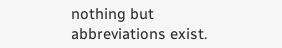nothing but abbreviations exist.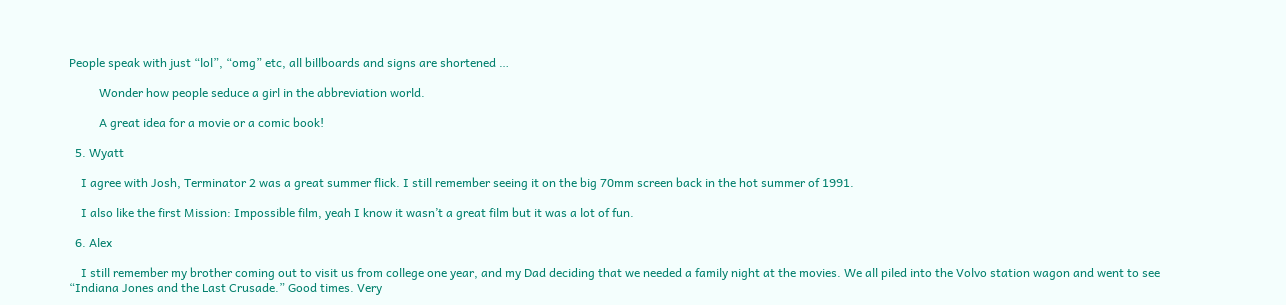People speak with just “lol”, “omg” etc, all billboards and signs are shortened …

          Wonder how people seduce a girl in the abbreviation world.

          A great idea for a movie or a comic book!

  5. Wyatt

    I agree with Josh, Terminator 2 was a great summer flick. I still remember seeing it on the big 70mm screen back in the hot summer of 1991.

    I also like the first Mission: Impossible film, yeah I know it wasn’t a great film but it was a lot of fun.

  6. Alex

    I still remember my brother coming out to visit us from college one year, and my Dad deciding that we needed a family night at the movies. We all piled into the Volvo station wagon and went to see “Indiana Jones and the Last Crusade.” Good times. Very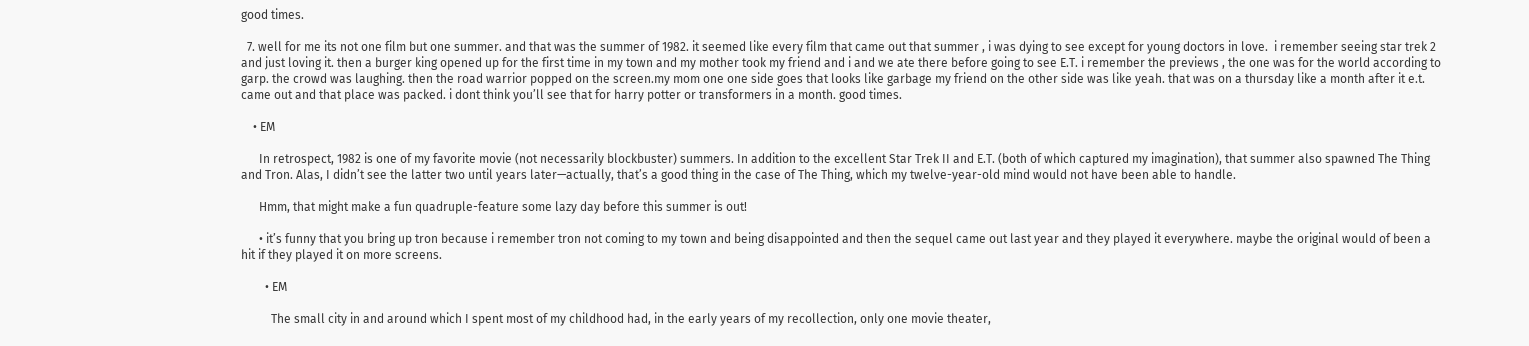good times.

  7. well for me its not one film but one summer. and that was the summer of 1982. it seemed like every film that came out that summer , i was dying to see except for young doctors in love.  i remember seeing star trek 2 and just loving it. then a burger king opened up for the first time in my town and my mother took my friend and i and we ate there before going to see E.T. i remember the previews , the one was for the world according to garp. the crowd was laughing. then the road warrior popped on the screen.my mom one one side goes that looks like garbage my friend on the other side was like yeah. that was on a thursday like a month after it e.t. came out and that place was packed. i dont think you’ll see that for harry potter or transformers in a month. good times.

    • EM

      In retrospect, 1982 is one of my favorite movie (not necessarily blockbuster) summers. In addition to the excellent Star Trek II and E.T. (both of which captured my imagination), that summer also spawned The Thing and Tron. Alas, I didn’t see the latter two until years later—actually, that’s a good thing in the case of The Thing, which my twelve-year-old mind would not have been able to handle.

      Hmm, that might make a fun quadruple-feature some lazy day before this summer is out!

      • it’s funny that you bring up tron because i remember tron not coming to my town and being disappointed and then the sequel came out last year and they played it everywhere. maybe the original would of been a hit if they played it on more screens.

        • EM

          The small city in and around which I spent most of my childhood had, in the early years of my recollection, only one movie theater,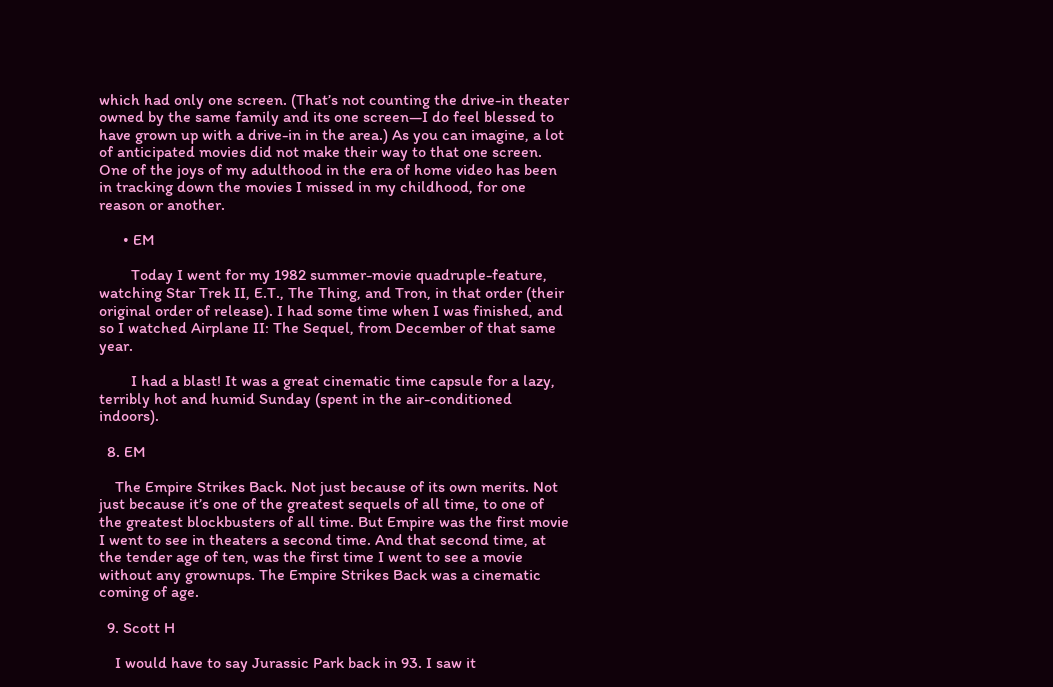which had only one screen. (That’s not counting the drive-in theater owned by the same family and its one screen—I do feel blessed to have grown up with a drive-in in the area.) As you can imagine, a lot of anticipated movies did not make their way to that one screen. One of the joys of my adulthood in the era of home video has been in tracking down the movies I missed in my childhood, for one reason or another.

      • EM

        Today I went for my 1982 summer-movie quadruple-feature, watching Star Trek II, E.T., The Thing, and Tron, in that order (their original order of release). I had some time when I was finished, and so I watched Airplane II: The Sequel, from December of that same year.

        I had a blast! It was a great cinematic time capsule for a lazy, terribly hot and humid Sunday (spent in the air-conditioned indoors).

  8. EM

    The Empire Strikes Back. Not just because of its own merits. Not just because it’s one of the greatest sequels of all time, to one of the greatest blockbusters of all time. But Empire was the first movie I went to see in theaters a second time. And that second time, at the tender age of ten, was the first time I went to see a movie without any grownups. The Empire Strikes Back was a cinematic coming of age.

  9. Scott H

    I would have to say Jurassic Park back in 93. I saw it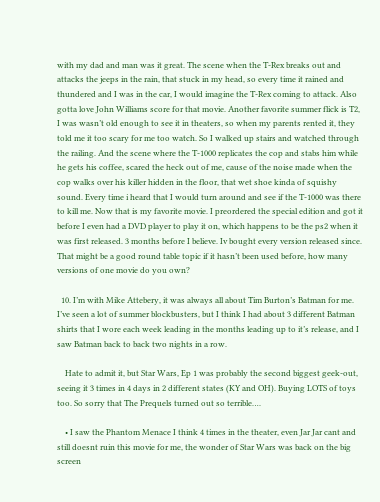with my dad and man was it great. The scene when the T-Rex breaks out and attacks the jeeps in the rain, that stuck in my head, so every time it rained and thundered and I was in the car, I would imagine the T-Rex coming to attack. Also gotta love John Williams score for that movie. Another favorite summer flick is T2, I was wasn’t old enough to see it in theaters, so when my parents rented it, they told me it too scary for me too watch. So I walked up stairs and watched through the railing. And the scene where the T-1000 replicates the cop and stabs him while he gets his coffee, scared the heck out of me, cause of the noise made when the cop walks over his killer hidden in the floor, that wet shoe kinda of squishy sound. Every time i heard that I would turn around and see if the T-1000 was there to kill me. Now that is my favorite movie. I preordered the special edition and got it before I even had a DVD player to play it on, which happens to be the ps2 when it was first released. 3 months before I believe. Iv bought every version released since. That might be a good round table topic if it hasn’t been used before, how many versions of one movie do you own?

  10. I’m with Mike Attebery, it was always all about Tim Burton’s Batman for me. I’ve seen a lot of summer blockbusters, but I think I had about 3 different Batman shirts that I wore each week leading in the months leading up to it’s release, and I saw Batman back to back two nights in a row.

    Hate to admit it, but Star Wars, Ep 1 was probably the second biggest geek-out, seeing it 3 times in 4 days in 2 different states (KY and OH). Buying LOTS of toys too. So sorry that The Prequels turned out so terrible….

    • I saw the Phantom Menace I think 4 times in the theater, even Jar Jar cant and still doesnt ruin this movie for me, the wonder of Star Wars was back on the big screen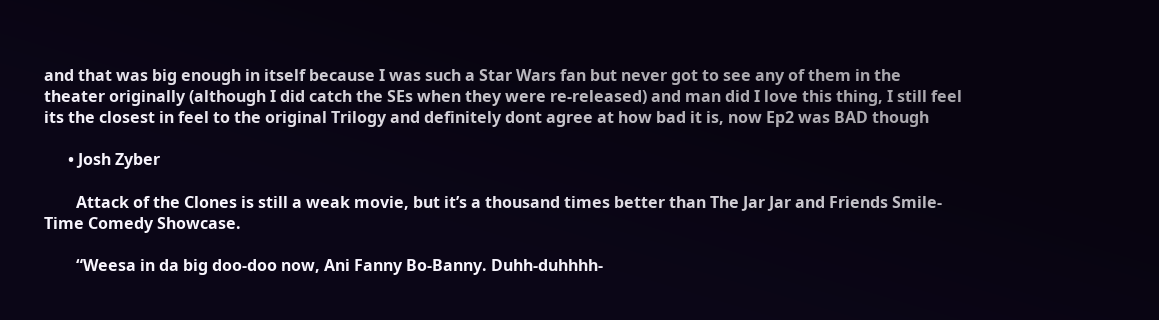and that was big enough in itself because I was such a Star Wars fan but never got to see any of them in the theater originally (although I did catch the SEs when they were re-released) and man did I love this thing, I still feel its the closest in feel to the original Trilogy and definitely dont agree at how bad it is, now Ep2 was BAD though

      • Josh Zyber

        Attack of the Clones is still a weak movie, but it’s a thousand times better than The Jar Jar and Friends Smile-Time Comedy Showcase.

        “Weesa in da big doo-doo now, Ani Fanny Bo-Banny. Duhh-duhhhh-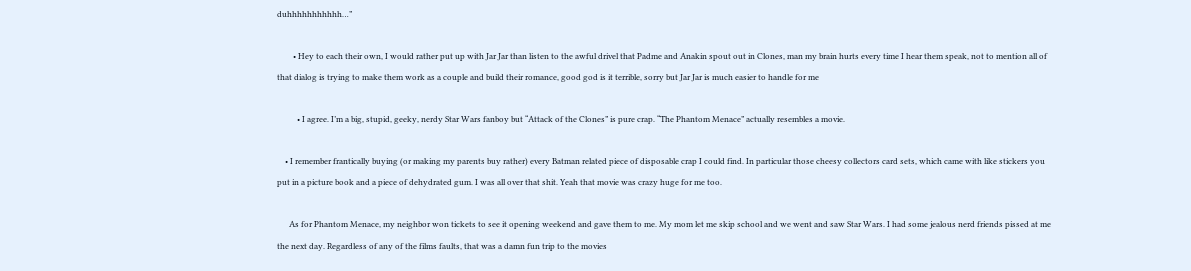duhhhhhhhhhhh…”

        • Hey to each their own, I would rather put up with Jar Jar than listen to the awful drivel that Padme and Anakin spout out in Clones, man my brain hurts every time I hear them speak, not to mention all of that dialog is trying to make them work as a couple and build their romance, good god is it terrible, sorry but Jar Jar is much easier to handle for me

          • I agree. I’m a big, stupid, geeky, nerdy Star Wars fanboy but “Attack of the Clones” is pure crap. “The Phantom Menace” actually resembles a movie.

    • I remember frantically buying (or making my parents buy rather) every Batman related piece of disposable crap I could find. In particular those cheesy collectors card sets, which came with like stickers you put in a picture book and a piece of dehydrated gum. I was all over that shit. Yeah that movie was crazy huge for me too.

      As for Phantom Menace, my neighbor won tickets to see it opening weekend and gave them to me. My mom let me skip school and we went and saw Star Wars. I had some jealous nerd friends pissed at me the next day. Regardless of any of the films faults, that was a damn fun trip to the movies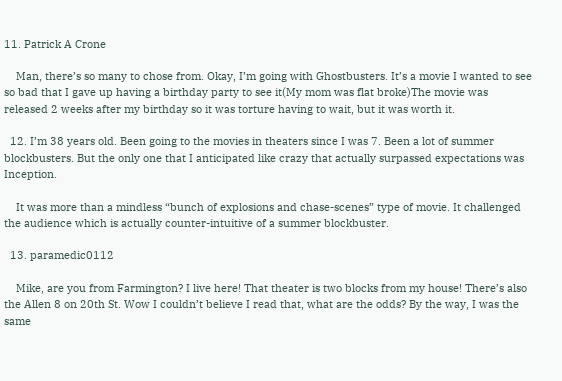11. Patrick A Crone

    Man, there’s so many to chose from. Okay, I’m going with Ghostbusters. It’s a movie I wanted to see so bad that I gave up having a birthday party to see it(My mom was flat broke)The movie was released 2 weeks after my birthday so it was torture having to wait, but it was worth it.

  12. I’m 38 years old. Been going to the movies in theaters since I was 7. Been a lot of summer blockbusters. But the only one that I anticipated like crazy that actually surpassed expectations was Inception.

    It was more than a mindless “bunch of explosions and chase-scenes” type of movie. It challenged the audience which is actually counter-intuitive of a summer blockbuster.

  13. paramedic0112

    Mike, are you from Farmington? I live here! That theater is two blocks from my house! There’s also the Allen 8 on 20th St. Wow I couldn’t believe I read that, what are the odds? By the way, I was the same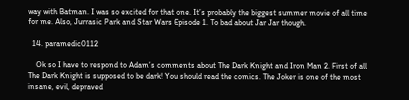way with Batman. I was so excited for that one. It’s probably the biggest summer movie of all time for me. Also, Jurrasic Park and Star Wars Episode 1. To bad about Jar Jar though.

  14. paramedic0112

    Ok so I have to respond to Adam’s comments about The Dark Knight and Iron Man 2. First of all The Dark Knight is supposed to be dark! You should read the comics. The Joker is one of the most insane, evil, depraved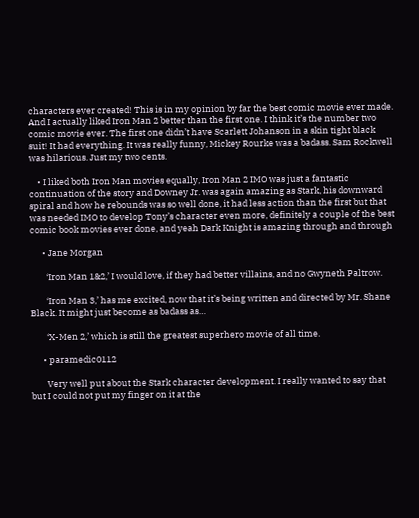characters ever created! This is in my opinion by far the best comic movie ever made. And I actually liked Iron Man 2 better than the first one. I think it’s the number two comic movie ever. The first one didn’t have Scarlett Johanson in a skin tight black suit! It had everything. It was really funny, Mickey Rourke was a badass. Sam Rockwell was hilarious. Just my two cents.

    • I liked both Iron Man movies equally, Iron Man 2 IMO was just a fantastic continuation of the story and Downey Jr. was again amazing as Stark, his downward spiral and how he rebounds was so well done, it had less action than the first but that was needed IMO to develop Tony’s character even more, definitely a couple of the best comic book movies ever done, and yeah Dark Knight is amazing through and through

      • Jane Morgan

        ‘Iron Man 1&2,’ I would love, if they had better villains, and no Gwyneth Paltrow.

        ‘Iron Man 3,’ has me excited, now that it’s being written and directed by Mr. Shane Black. It might just become as badass as…

        ‘X-Men 2,’ which is still the greatest superhero movie of all time.

      • paramedic0112

        Very well put about the Stark character development. I really wanted to say that but I could not put my finger on it at the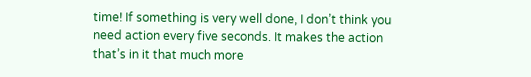time! If something is very well done, I don’t think you need action every five seconds. It makes the action that’s in it that much more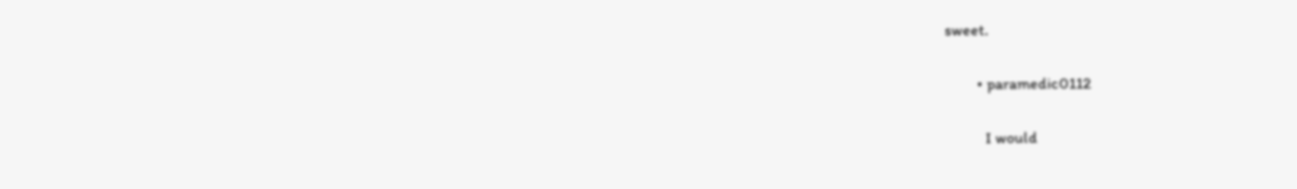sweet.

        • paramedic0112

          I would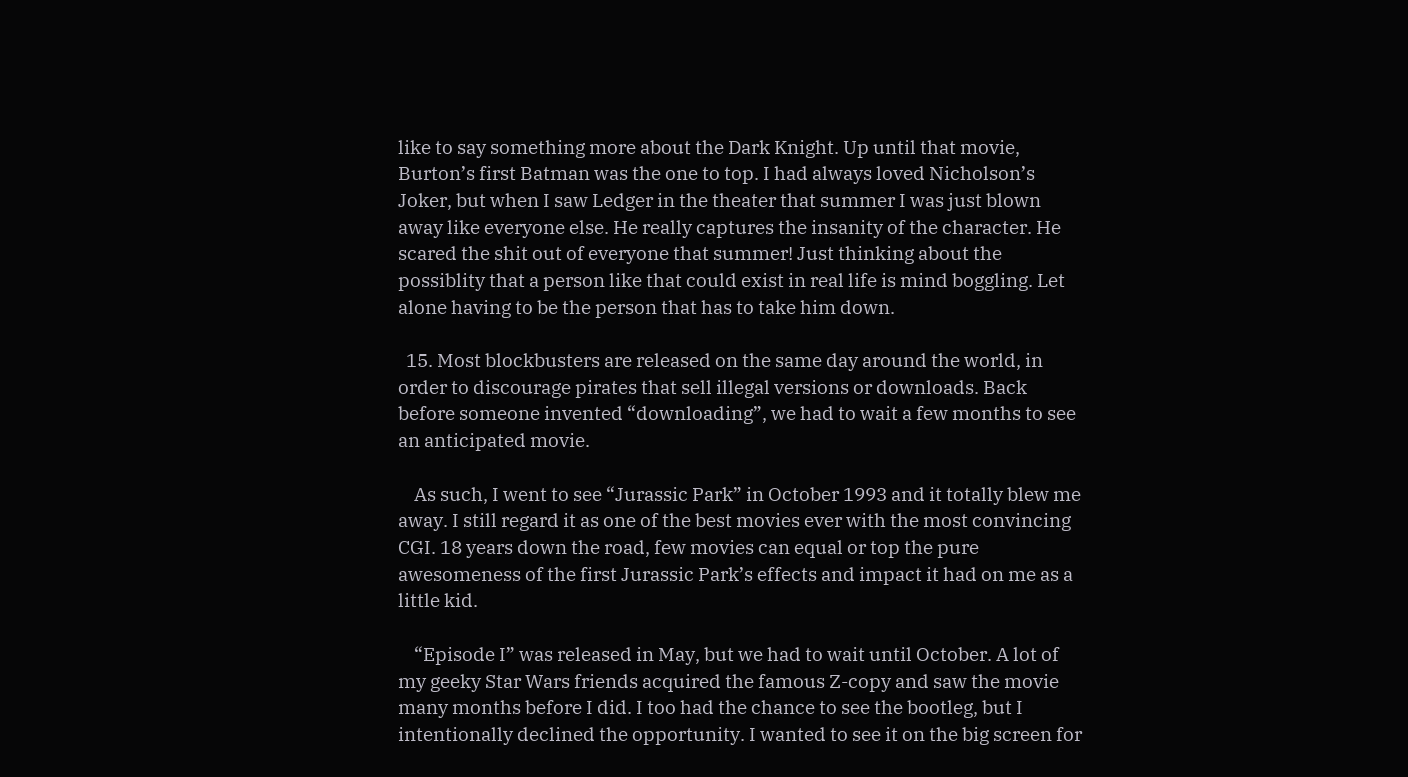like to say something more about the Dark Knight. Up until that movie, Burton’s first Batman was the one to top. I had always loved Nicholson’s Joker, but when I saw Ledger in the theater that summer I was just blown away like everyone else. He really captures the insanity of the character. He scared the shit out of everyone that summer! Just thinking about the possiblity that a person like that could exist in real life is mind boggling. Let alone having to be the person that has to take him down.

  15. Most blockbusters are released on the same day around the world, in order to discourage pirates that sell illegal versions or downloads. Back before someone invented “downloading”, we had to wait a few months to see an anticipated movie.

    As such, I went to see “Jurassic Park” in October 1993 and it totally blew me away. I still regard it as one of the best movies ever with the most convincing CGI. 18 years down the road, few movies can equal or top the pure awesomeness of the first Jurassic Park’s effects and impact it had on me as a little kid.

    “Episode I” was released in May, but we had to wait until October. A lot of my geeky Star Wars friends acquired the famous Z-copy and saw the movie many months before I did. I too had the chance to see the bootleg, but I intentionally declined the opportunity. I wanted to see it on the big screen for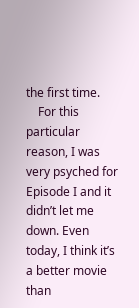the first time.
    For this particular reason, I was very psyched for Episode I and it didn’t let me down. Even today, I think it’s a better movie than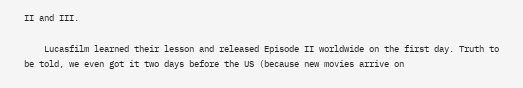II and III.

    Lucasfilm learned their lesson and released Episode II worldwide on the first day. Truth to be told, we even got it two days before the US (because new movies arrive on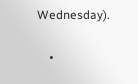Wednesday).

    •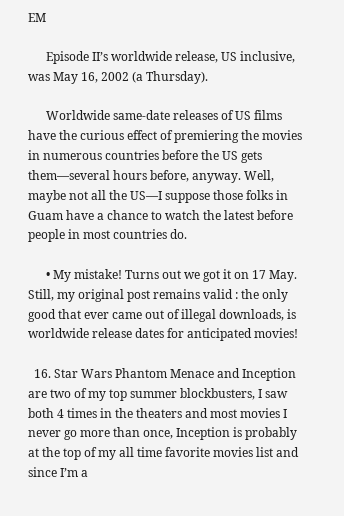EM

      Episode II’s worldwide release, US inclusive, was May 16, 2002 (a Thursday).

      Worldwide same-date releases of US films have the curious effect of premiering the movies in numerous countries before the US gets them—several hours before, anyway. Well, maybe not all the US—I suppose those folks in Guam have a chance to watch the latest before people in most countries do.

      • My mistake! Turns out we got it on 17 May. Still, my original post remains valid : the only good that ever came out of illegal downloads, is worldwide release dates for anticipated movies!

  16. Star Wars Phantom Menace and Inception are two of my top summer blockbusters, I saw both 4 times in the theaters and most movies I never go more than once, Inception is probably at the top of my all time favorite movies list and since I’m a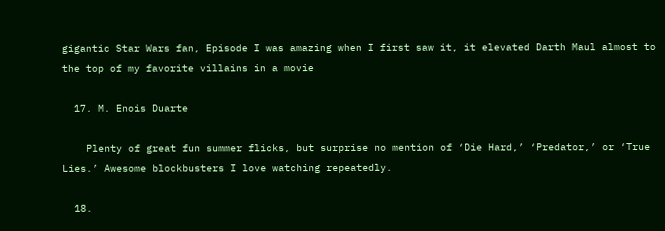gigantic Star Wars fan, Episode I was amazing when I first saw it, it elevated Darth Maul almost to the top of my favorite villains in a movie

  17. M. Enois Duarte

    Plenty of great fun summer flicks, but surprise no mention of ‘Die Hard,’ ‘Predator,’ or ‘True Lies.’ Awesome blockbusters I love watching repeatedly.

  18.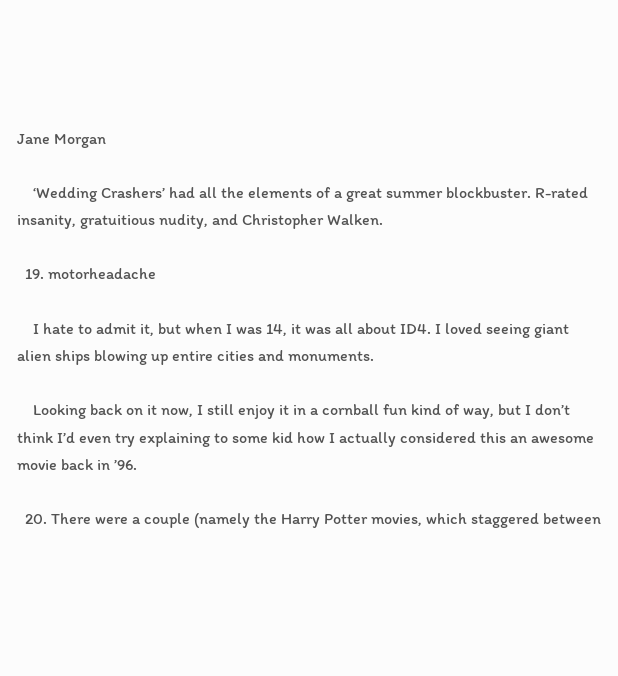Jane Morgan

    ‘Wedding Crashers’ had all the elements of a great summer blockbuster. R-rated insanity, gratuitious nudity, and Christopher Walken.

  19. motorheadache

    I hate to admit it, but when I was 14, it was all about ID4. I loved seeing giant alien ships blowing up entire cities and monuments.

    Looking back on it now, I still enjoy it in a cornball fun kind of way, but I don’t think I’d even try explaining to some kid how I actually considered this an awesome movie back in ’96.

  20. There were a couple (namely the Harry Potter movies, which staggered between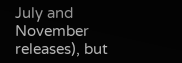July and November releases), but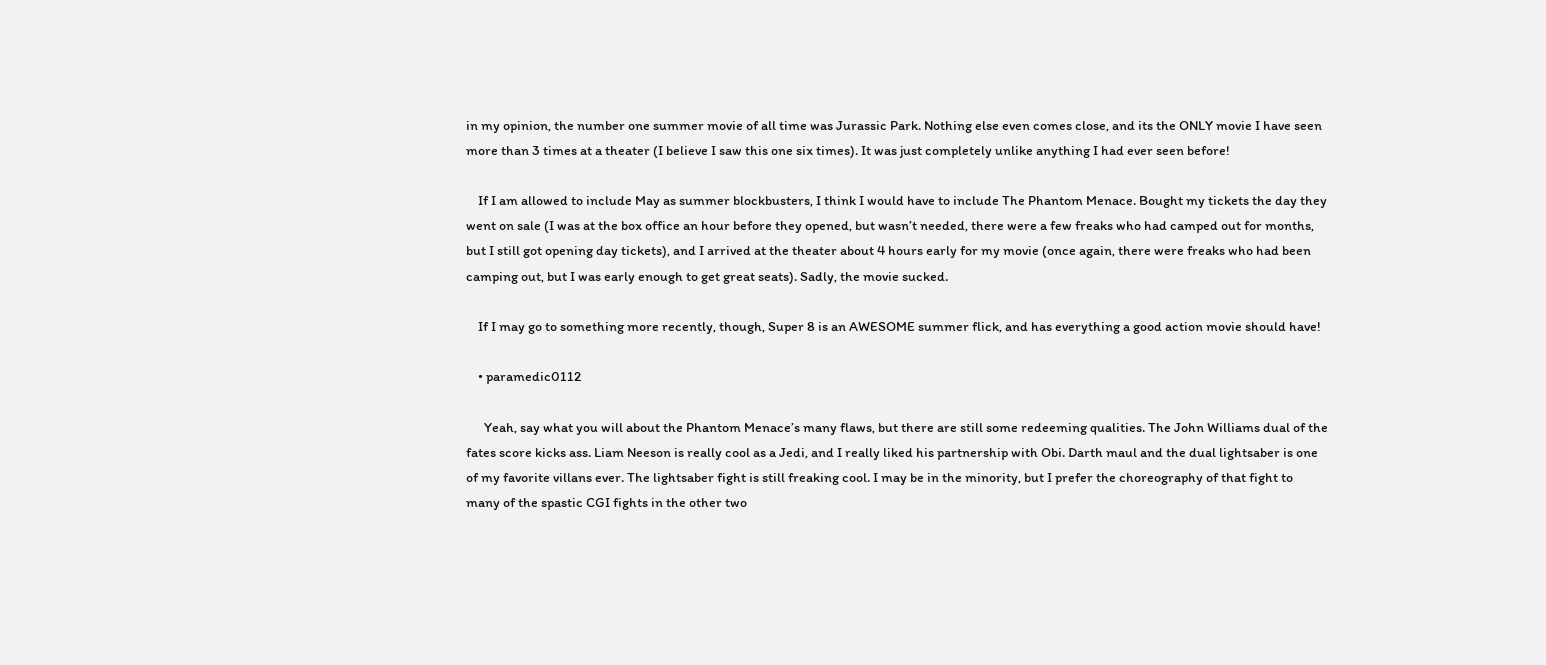in my opinion, the number one summer movie of all time was Jurassic Park. Nothing else even comes close, and its the ONLY movie I have seen more than 3 times at a theater (I believe I saw this one six times). It was just completely unlike anything I had ever seen before!

    If I am allowed to include May as summer blockbusters, I think I would have to include The Phantom Menace. Bought my tickets the day they went on sale (I was at the box office an hour before they opened, but wasn’t needed, there were a few freaks who had camped out for months, but I still got opening day tickets), and I arrived at the theater about 4 hours early for my movie (once again, there were freaks who had been camping out, but I was early enough to get great seats). Sadly, the movie sucked.

    If I may go to something more recently, though, Super 8 is an AWESOME summer flick, and has everything a good action movie should have!

    • paramedic0112

      Yeah, say what you will about the Phantom Menace’s many flaws, but there are still some redeeming qualities. The John Williams dual of the fates score kicks ass. Liam Neeson is really cool as a Jedi, and I really liked his partnership with Obi. Darth maul and the dual lightsaber is one of my favorite villans ever. The lightsaber fight is still freaking cool. I may be in the minority, but I prefer the choreography of that fight to many of the spastic CGI fights in the other two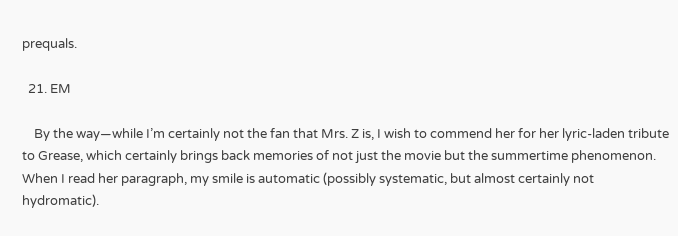prequals.

  21. EM

    By the way—while I’m certainly not the fan that Mrs. Z is, I wish to commend her for her lyric-laden tribute to Grease, which certainly brings back memories of not just the movie but the summertime phenomenon. When I read her paragraph, my smile is automatic (possibly systematic, but almost certainly not hydromatic).